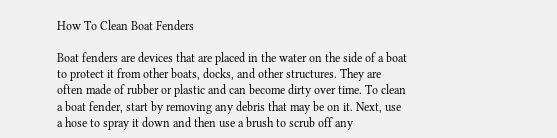How To Clean Boat Fenders

Boat fenders are devices that are placed in the water on the side of a boat to protect it from other boats, docks, and other structures. They are often made of rubber or plastic and can become dirty over time. To clean a boat fender, start by removing any debris that may be on it. Next, use a hose to spray it down and then use a brush to scrub off any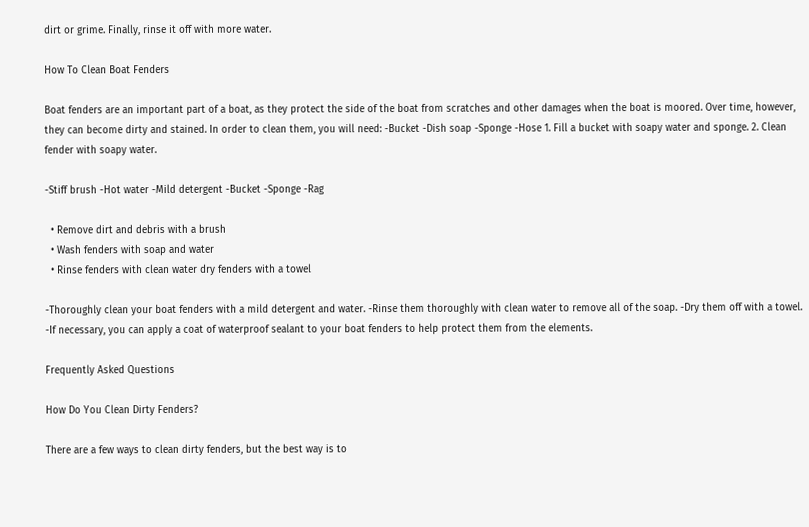dirt or grime. Finally, rinse it off with more water.

How To Clean Boat Fenders

Boat fenders are an important part of a boat, as they protect the side of the boat from scratches and other damages when the boat is moored. Over time, however, they can become dirty and stained. In order to clean them, you will need: -Bucket -Dish soap -Sponge -Hose 1. Fill a bucket with soapy water and sponge. 2. Clean fender with soapy water.

-Stiff brush -Hot water -Mild detergent -Bucket -Sponge -Rag

  • Remove dirt and debris with a brush
  • Wash fenders with soap and water
  • Rinse fenders with clean water dry fenders with a towel

-Thoroughly clean your boat fenders with a mild detergent and water. -Rinse them thoroughly with clean water to remove all of the soap. -Dry them off with a towel. -If necessary, you can apply a coat of waterproof sealant to your boat fenders to help protect them from the elements.

Frequently Asked Questions

How Do You Clean Dirty Fenders?

There are a few ways to clean dirty fenders, but the best way is to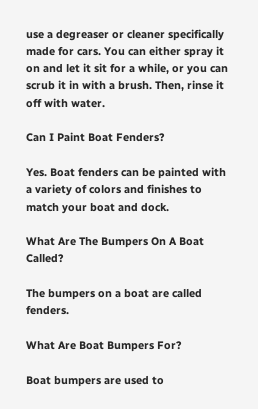use a degreaser or cleaner specifically made for cars. You can either spray it on and let it sit for a while, or you can scrub it in with a brush. Then, rinse it off with water.

Can I Paint Boat Fenders?

Yes. Boat fenders can be painted with a variety of colors and finishes to match your boat and dock.

What Are The Bumpers On A Boat Called?

The bumpers on a boat are called fenders.

What Are Boat Bumpers For?

Boat bumpers are used to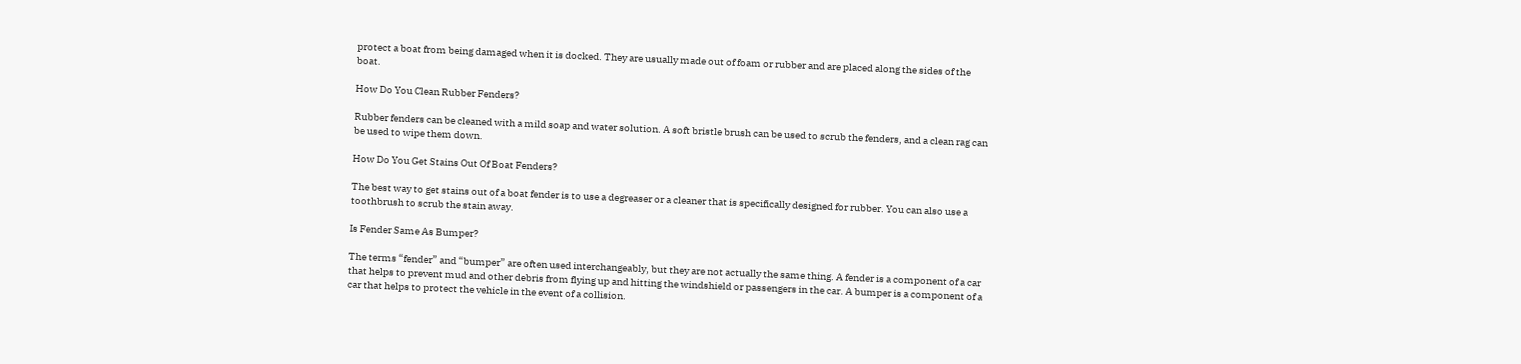protect a boat from being damaged when it is docked. They are usually made out of foam or rubber and are placed along the sides of the boat.

How Do You Clean Rubber Fenders?

Rubber fenders can be cleaned with a mild soap and water solution. A soft bristle brush can be used to scrub the fenders, and a clean rag can be used to wipe them down.

How Do You Get Stains Out Of Boat Fenders?

The best way to get stains out of a boat fender is to use a degreaser or a cleaner that is specifically designed for rubber. You can also use a toothbrush to scrub the stain away.

Is Fender Same As Bumper?

The terms “fender” and “bumper” are often used interchangeably, but they are not actually the same thing. A fender is a component of a car that helps to prevent mud and other debris from flying up and hitting the windshield or passengers in the car. A bumper is a component of a car that helps to protect the vehicle in the event of a collision.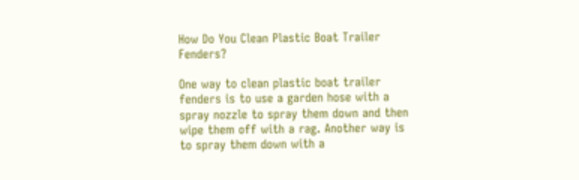How Do You Clean Plastic Boat Trailer Fenders?

One way to clean plastic boat trailer fenders is to use a garden hose with a spray nozzle to spray them down and then wipe them off with a rag. Another way is to spray them down with a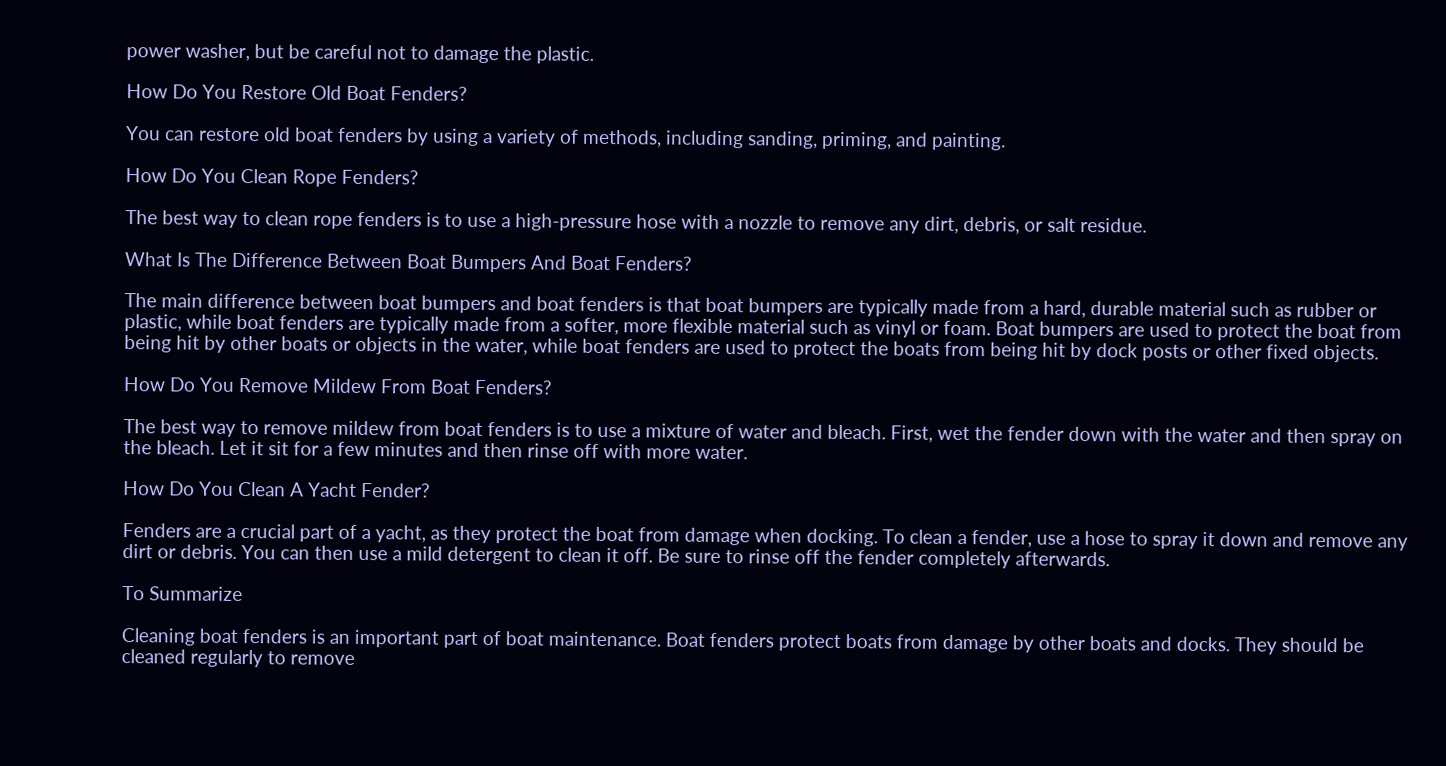power washer, but be careful not to damage the plastic.

How Do You Restore Old Boat Fenders?

You can restore old boat fenders by using a variety of methods, including sanding, priming, and painting.

How Do You Clean Rope Fenders?

The best way to clean rope fenders is to use a high-pressure hose with a nozzle to remove any dirt, debris, or salt residue.

What Is The Difference Between Boat Bumpers And Boat Fenders?

The main difference between boat bumpers and boat fenders is that boat bumpers are typically made from a hard, durable material such as rubber or plastic, while boat fenders are typically made from a softer, more flexible material such as vinyl or foam. Boat bumpers are used to protect the boat from being hit by other boats or objects in the water, while boat fenders are used to protect the boats from being hit by dock posts or other fixed objects.

How Do You Remove Mildew From Boat Fenders?

The best way to remove mildew from boat fenders is to use a mixture of water and bleach. First, wet the fender down with the water and then spray on the bleach. Let it sit for a few minutes and then rinse off with more water.

How Do You Clean A Yacht Fender?

Fenders are a crucial part of a yacht, as they protect the boat from damage when docking. To clean a fender, use a hose to spray it down and remove any dirt or debris. You can then use a mild detergent to clean it off. Be sure to rinse off the fender completely afterwards.

To Summarize

Cleaning boat fenders is an important part of boat maintenance. Boat fenders protect boats from damage by other boats and docks. They should be cleaned regularly to remove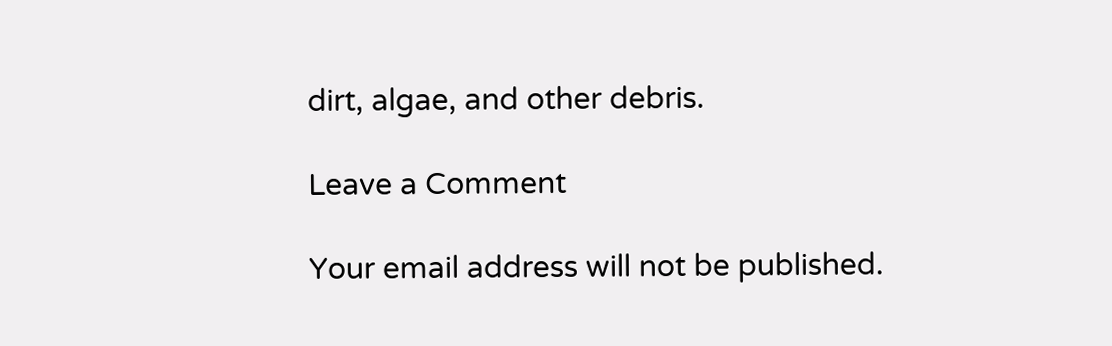dirt, algae, and other debris.

Leave a Comment

Your email address will not be published.